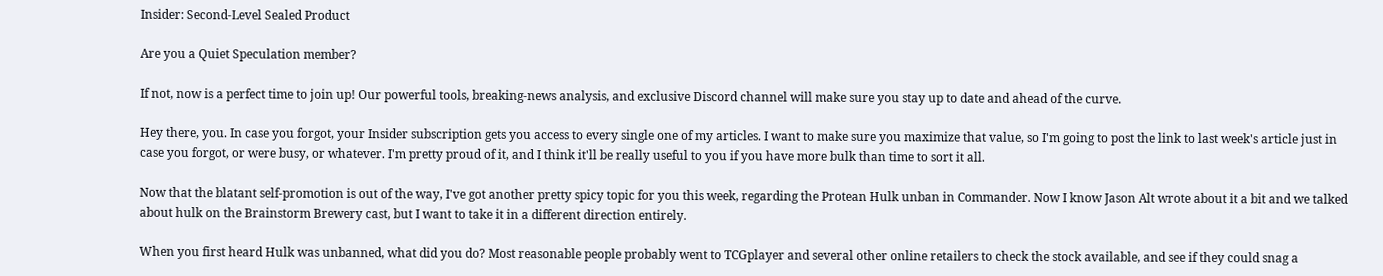Insider: Second-Level Sealed Product

Are you a Quiet Speculation member?

If not, now is a perfect time to join up! Our powerful tools, breaking-news analysis, and exclusive Discord channel will make sure you stay up to date and ahead of the curve.

Hey there, you. In case you forgot, your Insider subscription gets you access to every single one of my articles. I want to make sure you maximize that value, so I'm going to post the link to last week's article just in case you forgot, or were busy, or whatever. I'm pretty proud of it, and I think it'll be really useful to you if you have more bulk than time to sort it all.

Now that the blatant self-promotion is out of the way, I've got another pretty spicy topic for you this week, regarding the Protean Hulk unban in Commander. Now I know Jason Alt wrote about it a bit and we talked about hulk on the Brainstorm Brewery cast, but I want to take it in a different direction entirely.

When you first heard Hulk was unbanned, what did you do? Most reasonable people probably went to TCGplayer and several other online retailers to check the stock available, and see if they could snag a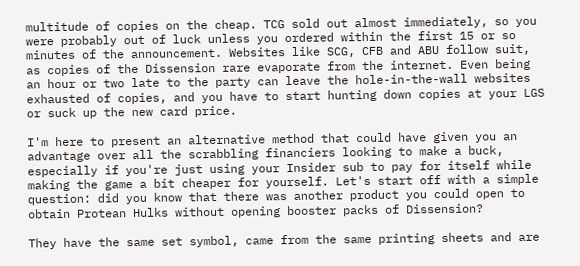multitude of copies on the cheap. TCG sold out almost immediately, so you were probably out of luck unless you ordered within the first 15 or so minutes of the announcement. Websites like SCG, CFB and ABU follow suit, as copies of the Dissension rare evaporate from the internet. Even being an hour or two late to the party can leave the hole-in-the-wall websites exhausted of copies, and you have to start hunting down copies at your LGS or suck up the new card price.

I'm here to present an alternative method that could have given you an advantage over all the scrabbling financiers looking to make a buck, especially if you're just using your Insider sub to pay for itself while making the game a bit cheaper for yourself. Let's start off with a simple question: did you know that there was another product you could open to obtain Protean Hulks without opening booster packs of Dissension?

They have the same set symbol, came from the same printing sheets and are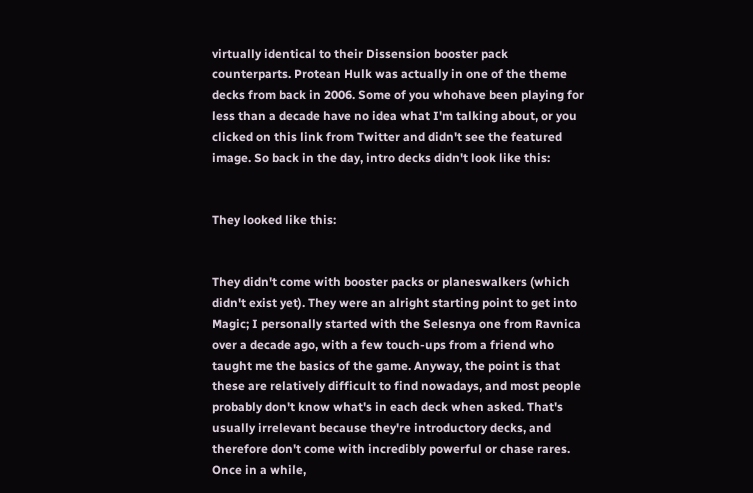virtually identical to their Dissension booster pack counterparts. Protean Hulk was actually in one of the theme decks from back in 2006. Some of you whohave been playing for less than a decade have no idea what I'm talking about, or you clicked on this link from Twitter and didn't see the featured image. So back in the day, intro decks didn't look like this:


They looked like this:


They didn't come with booster packs or planeswalkers (which didn't exist yet). They were an alright starting point to get into Magic; I personally started with the Selesnya one from Ravnica over a decade ago, with a few touch-ups from a friend who taught me the basics of the game. Anyway, the point is that these are relatively difficult to find nowadays, and most people probably don't know what's in each deck when asked. That's usually irrelevant because they're introductory decks, and therefore don't come with incredibly powerful or chase rares. Once in a while,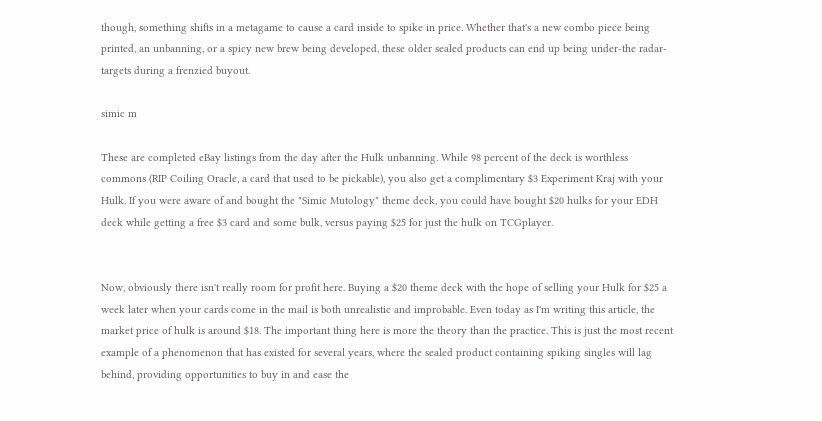though, something shifts in a metagame to cause a card inside to spike in price. Whether that's a new combo piece being printed, an unbanning, or a spicy new brew being developed, these older sealed products can end up being under-the radar-targets during a frenzied buyout.

simic m

These are completed eBay listings from the day after the Hulk unbanning. While 98 percent of the deck is worthless commons (RIP Coiling Oracle, a card that used to be pickable), you also get a complimentary $3 Experiment Kraj with your Hulk. If you were aware of and bought the "Simic Mutology" theme deck, you could have bought $20 hulks for your EDH deck while getting a free $3 card and some bulk, versus paying $25 for just the hulk on TCGplayer.


Now, obviously there isn't really room for profit here. Buying a $20 theme deck with the hope of selling your Hulk for $25 a week later when your cards come in the mail is both unrealistic and improbable. Even today as I'm writing this article, the market price of hulk is around $18. The important thing here is more the theory than the practice. This is just the most recent example of a phenomenon that has existed for several years, where the sealed product containing spiking singles will lag behind, providing opportunities to buy in and ease the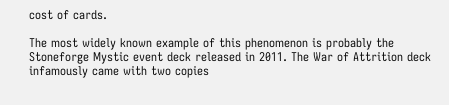cost of cards.

The most widely known example of this phenomenon is probably the Stoneforge Mystic event deck released in 2011. The War of Attrition deck infamously came with two copies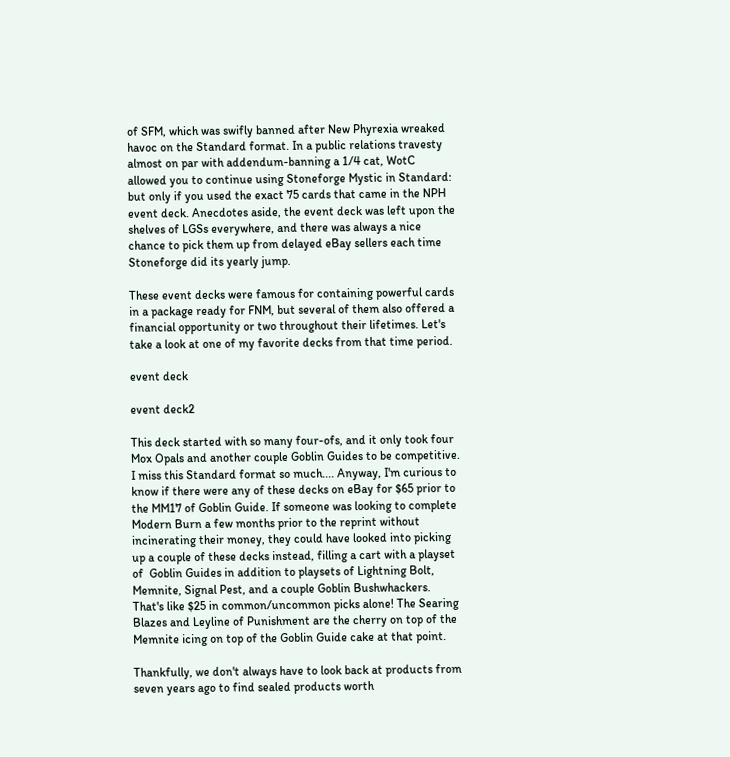of SFM, which was swifly banned after New Phyrexia wreaked havoc on the Standard format. In a public relations travesty almost on par with addendum-banning a 1/4 cat, WotC allowed you to continue using Stoneforge Mystic in Standard: but only if you used the exact 75 cards that came in the NPH event deck. Anecdotes aside, the event deck was left upon the shelves of LGSs everywhere, and there was always a nice chance to pick them up from delayed eBay sellers each time Stoneforge did its yearly jump.

These event decks were famous for containing powerful cards in a package ready for FNM, but several of them also offered a financial opportunity or two throughout their lifetimes. Let's take a look at one of my favorite decks from that time period.

event deck

event deck2

This deck started with so many four-ofs, and it only took four Mox Opals and another couple Goblin Guides to be competitive. I miss this Standard format so much.... Anyway, I'm curious to know if there were any of these decks on eBay for $65 prior to the MM17 of Goblin Guide. If someone was looking to complete Modern Burn a few months prior to the reprint without incinerating their money, they could have looked into picking up a couple of these decks instead, filling a cart with a playset of  Goblin Guides in addition to playsets of Lightning Bolt, Memnite, Signal Pest, and a couple Goblin Bushwhackers. That's like $25 in common/uncommon picks alone! The Searing Blazes and Leyline of Punishment are the cherry on top of the Memnite icing on top of the Goblin Guide cake at that point.

Thankfully, we don't always have to look back at products from seven years ago to find sealed products worth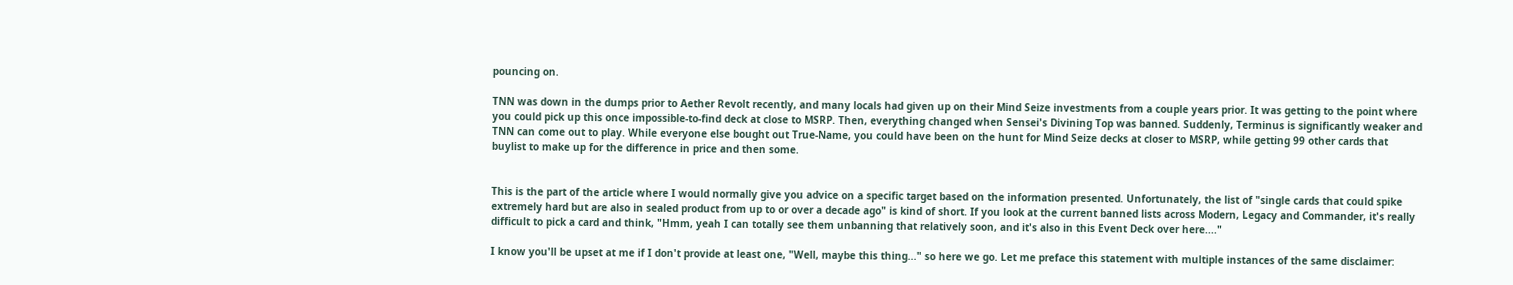pouncing on.

TNN was down in the dumps prior to Aether Revolt recently, and many locals had given up on their Mind Seize investments from a couple years prior. It was getting to the point where you could pick up this once impossible-to-find deck at close to MSRP. Then, everything changed when Sensei's Divining Top was banned. Suddenly, Terminus is significantly weaker and TNN can come out to play. While everyone else bought out True-Name, you could have been on the hunt for Mind Seize decks at closer to MSRP, while getting 99 other cards that buylist to make up for the difference in price and then some.


This is the part of the article where I would normally give you advice on a specific target based on the information presented. Unfortunately, the list of "single cards that could spike extremely hard but are also in sealed product from up to or over a decade ago" is kind of short. If you look at the current banned lists across Modern, Legacy and Commander, it's really difficult to pick a card and think, "Hmm, yeah I can totally see them unbanning that relatively soon, and it's also in this Event Deck over here...."

I know you'll be upset at me if I don't provide at least one, "Well, maybe this thing..." so here we go. Let me preface this statement with multiple instances of the same disclaimer: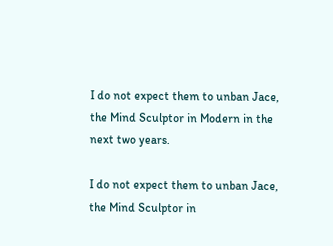I do not expect them to unban Jace, the Mind Sculptor in Modern in the next two years.

I do not expect them to unban Jace, the Mind Sculptor in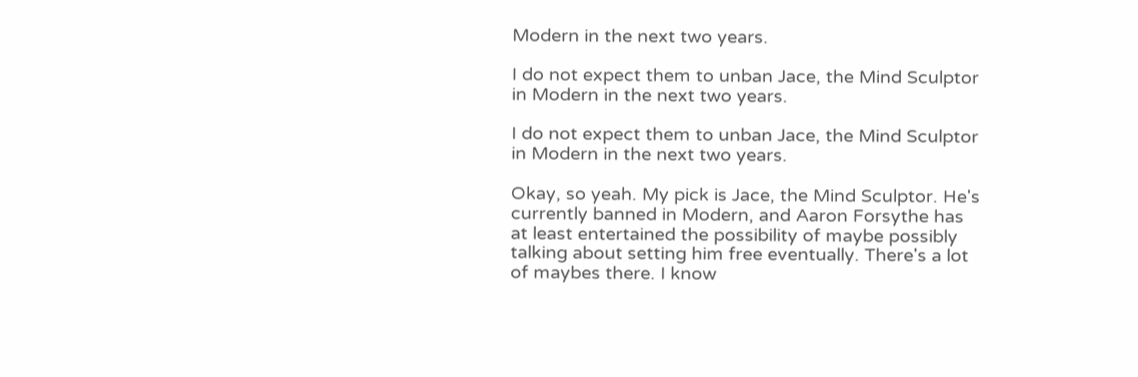Modern in the next two years.

I do not expect them to unban Jace, the Mind Sculptor in Modern in the next two years.

I do not expect them to unban Jace, the Mind Sculptor in Modern in the next two years.

Okay, so yeah. My pick is Jace, the Mind Sculptor. He's currently banned in Modern, and Aaron Forsythe has at least entertained the possibility of maybe possibly talking about setting him free eventually. There's a lot of maybes there. I know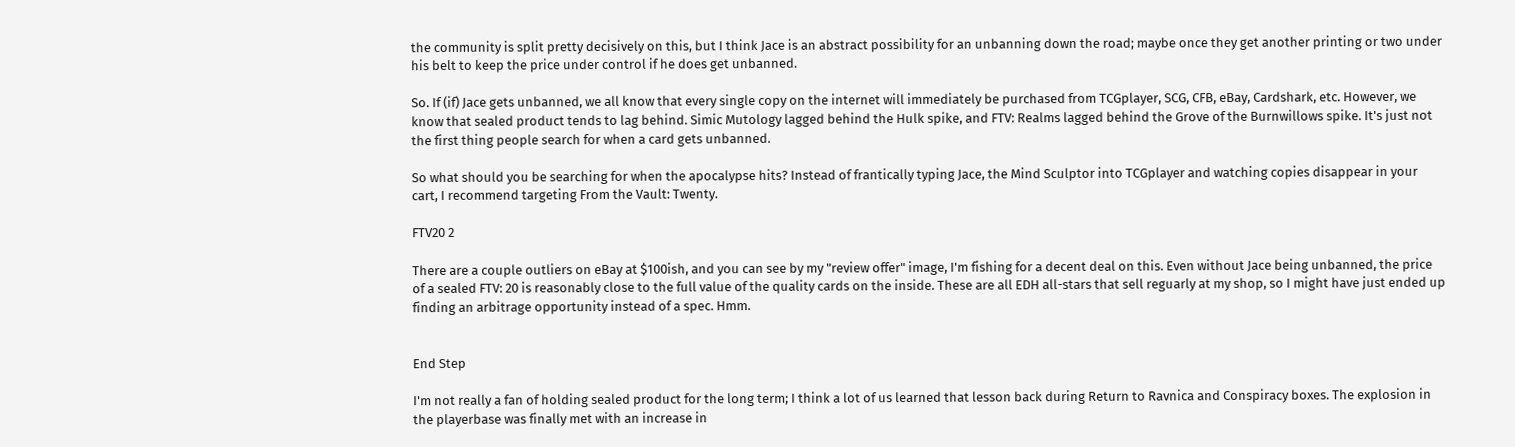the community is split pretty decisively on this, but I think Jace is an abstract possibility for an unbanning down the road; maybe once they get another printing or two under his belt to keep the price under control if he does get unbanned.

So. If (if) Jace gets unbanned, we all know that every single copy on the internet will immediately be purchased from TCGplayer, SCG, CFB, eBay, Cardshark, etc. However, we know that sealed product tends to lag behind. Simic Mutology lagged behind the Hulk spike, and FTV: Realms lagged behind the Grove of the Burnwillows spike. It's just not the first thing people search for when a card gets unbanned.

So what should you be searching for when the apocalypse hits? Instead of frantically typing Jace, the Mind Sculptor into TCGplayer and watching copies disappear in your cart, I recommend targeting From the Vault: Twenty.

FTV20 2

There are a couple outliers on eBay at $100ish, and you can see by my "review offer" image, I'm fishing for a decent deal on this. Even without Jace being unbanned, the price of a sealed FTV: 20 is reasonably close to the full value of the quality cards on the inside. These are all EDH all-stars that sell reguarly at my shop, so I might have just ended up finding an arbitrage opportunity instead of a spec. Hmm.


End Step

I'm not really a fan of holding sealed product for the long term; I think a lot of us learned that lesson back during Return to Ravnica and Conspiracy boxes. The explosion in the playerbase was finally met with an increase in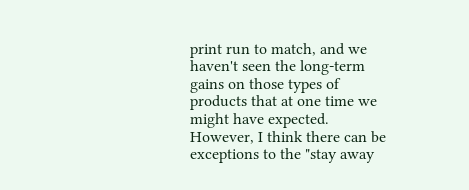print run to match, and we haven't seen the long-term gains on those types of products that at one time we might have expected. However, I think there can be exceptions to the "stay away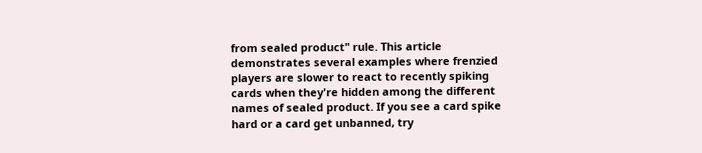from sealed product" rule. This article demonstrates several examples where frenzied players are slower to react to recently spiking cards when they're hidden among the different names of sealed product. If you see a card spike hard or a card get unbanned, try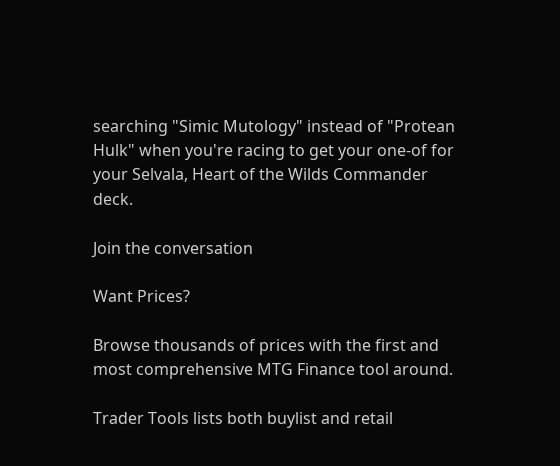searching "Simic Mutology" instead of "Protean Hulk" when you're racing to get your one-of for your Selvala, Heart of the Wilds Commander deck.

Join the conversation

Want Prices?

Browse thousands of prices with the first and most comprehensive MTG Finance tool around.

Trader Tools lists both buylist and retail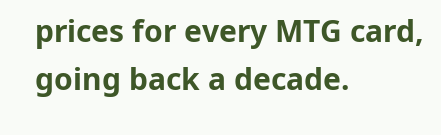prices for every MTG card, going back a decade.